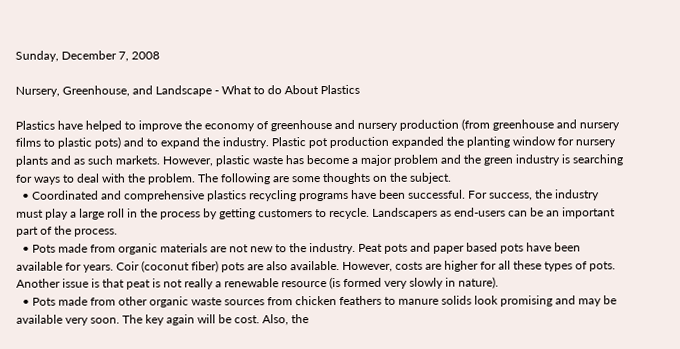Sunday, December 7, 2008

Nursery, Greenhouse, and Landscape - What to do About Plastics

Plastics have helped to improve the economy of greenhouse and nursery production (from greenhouse and nursery films to plastic pots) and to expand the industry. Plastic pot production expanded the planting window for nursery plants and as such markets. However, plastic waste has become a major problem and the green industry is searching for ways to deal with the problem. The following are some thoughts on the subject.
  • Coordinated and comprehensive plastics recycling programs have been successful. For success, the industry must play a large roll in the process by getting customers to recycle. Landscapers as end-users can be an important part of the process.
  • Pots made from organic materials are not new to the industry. Peat pots and paper based pots have been available for years. Coir (coconut fiber) pots are also available. However, costs are higher for all these types of pots. Another issue is that peat is not really a renewable resource (is formed very slowly in nature).
  • Pots made from other organic waste sources from chicken feathers to manure solids look promising and may be available very soon. The key again will be cost. Also, the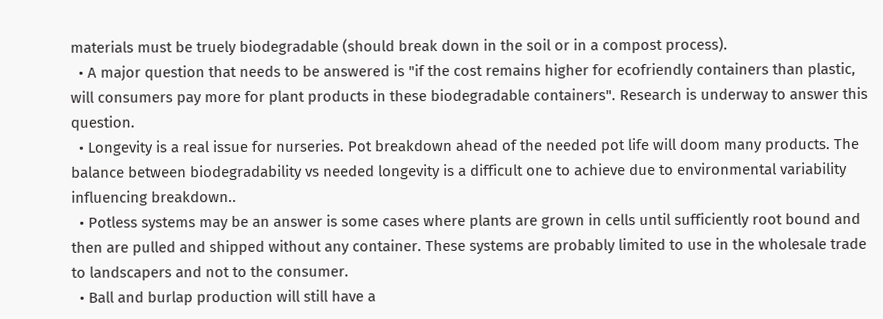materials must be truely biodegradable (should break down in the soil or in a compost process).
  • A major question that needs to be answered is "if the cost remains higher for ecofriendly containers than plastic, will consumers pay more for plant products in these biodegradable containers". Research is underway to answer this question.
  • Longevity is a real issue for nurseries. Pot breakdown ahead of the needed pot life will doom many products. The balance between biodegradability vs needed longevity is a difficult one to achieve due to environmental variability influencing breakdown..
  • Potless systems may be an answer is some cases where plants are grown in cells until sufficiently root bound and then are pulled and shipped without any container. These systems are probably limited to use in the wholesale trade to landscapers and not to the consumer.
  • Ball and burlap production will still have a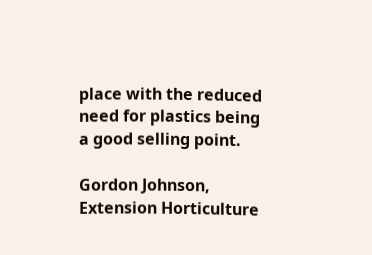place with the reduced need for plastics being a good selling point.

Gordon Johnson, Extension Horticulture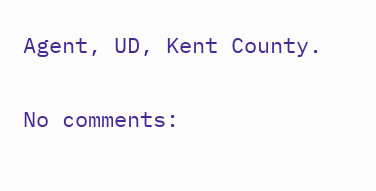Agent, UD, Kent County.

No comments: